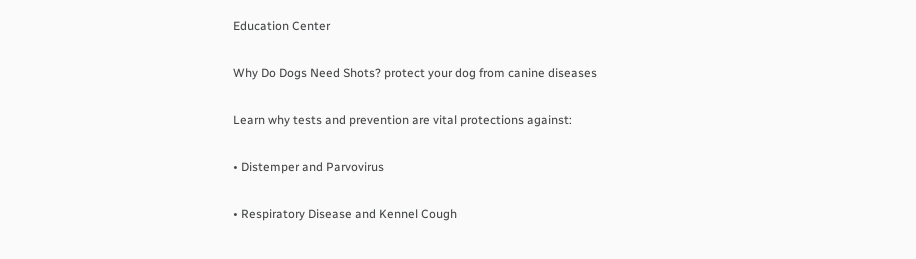Education Center

Why Do Dogs Need Shots? protect your dog from canine diseases

Learn why tests and prevention are vital protections against:

• Distemper and Parvovirus

• Respiratory Disease and Kennel Cough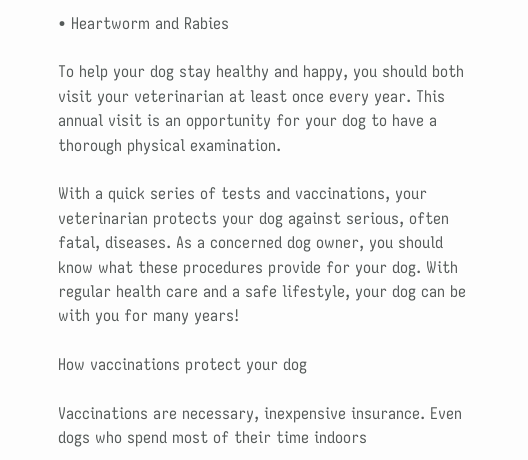• Heartworm and Rabies

To help your dog stay healthy and happy, you should both visit your veterinarian at least once every year. This annual visit is an opportunity for your dog to have a thorough physical examination.

With a quick series of tests and vaccinations, your veterinarian protects your dog against serious, often fatal, diseases. As a concerned dog owner, you should know what these procedures provide for your dog. With regular health care and a safe lifestyle, your dog can be with you for many years!

How vaccinations protect your dog

Vaccinations are necessary, inexpensive insurance. Even dogs who spend most of their time indoors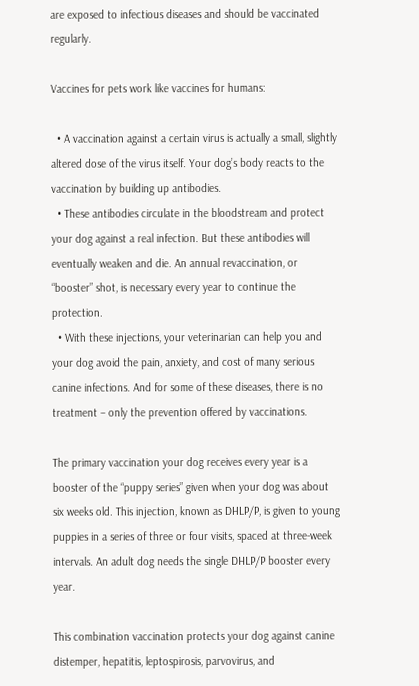are exposed to infectious diseases and should be vaccinated regularly.

Vaccines for pets work like vaccines for humans:

  • A vaccination against a certain virus is actually a small, slightly altered dose of the virus itself. Your dog’s body reacts to the vaccination by building up antibodies.
  • These antibodies circulate in the bloodstream and protect your dog against a real infection. But these antibodies will eventually weaken and die. An annual revaccination, or “booster” shot, is necessary every year to continue the protection.
  • With these injections, your veterinarian can help you and your dog avoid the pain, anxiety, and cost of many serious canine infections. And for some of these diseases, there is no treatment – only the prevention offered by vaccinations.

The primary vaccination your dog receives every year is a booster of the “puppy series” given when your dog was about six weeks old. This injection, known as DHLP/P, is given to young puppies in a series of three or four visits, spaced at three-week intervals. An adult dog needs the single DHLP/P booster every year.

This combination vaccination protects your dog against canine distemper, hepatitis, leptospirosis, parvovirus, and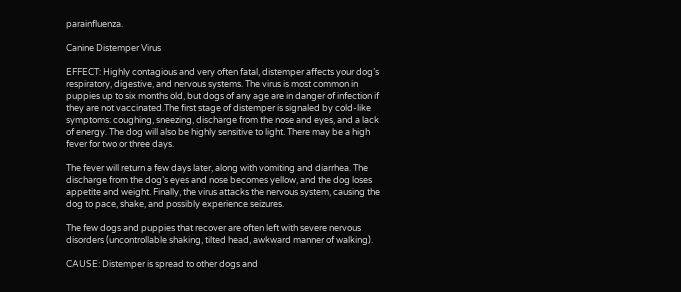parainfluenza.

Canine Distemper Virus

EFFECT: Highly contagious and very often fatal, distemper affects your dog’s respiratory, digestive, and nervous systems. The virus is most common in puppies up to six months old, but dogs of any age are in danger of infection if they are not vaccinated.The first stage of distemper is signaled by cold-like symptoms: coughing, sneezing, discharge from the nose and eyes, and a lack of energy. The dog will also be highly sensitive to light. There may be a high fever for two or three days.

The fever will return a few days later, along with vomiting and diarrhea. The discharge from the dog’s eyes and nose becomes yellow, and the dog loses appetite and weight. Finally, the virus attacks the nervous system, causing the dog to pace, shake, and possibly experience seizures.

The few dogs and puppies that recover are often left with severe nervous disorders (uncontrollable shaking, tilted head, awkward manner of walking).

CAUSE: Distemper is spread to other dogs and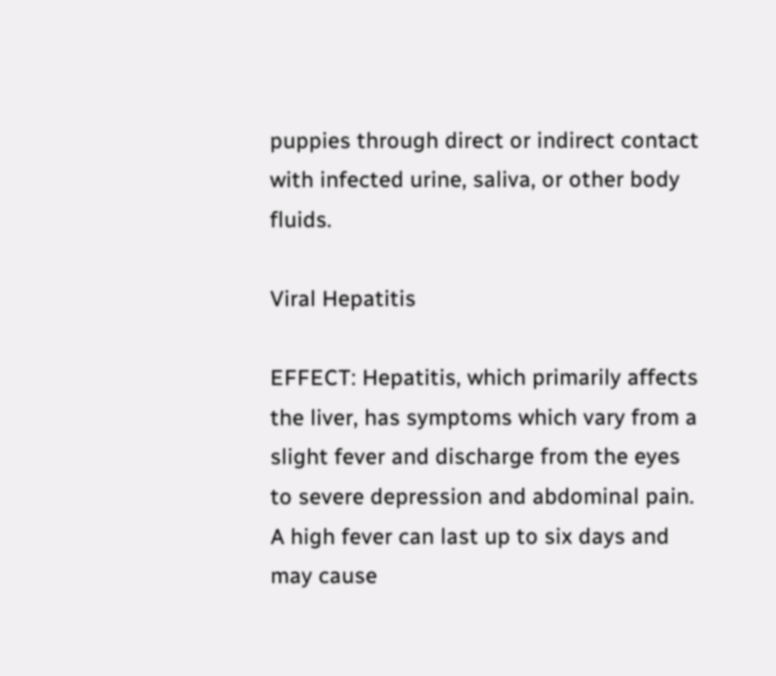puppies through direct or indirect contact with infected urine, saliva, or other body fluids.

Viral Hepatitis

EFFECT: Hepatitis, which primarily affects the liver, has symptoms which vary from a slight fever and discharge from the eyes to severe depression and abdominal pain. A high fever can last up to six days and may cause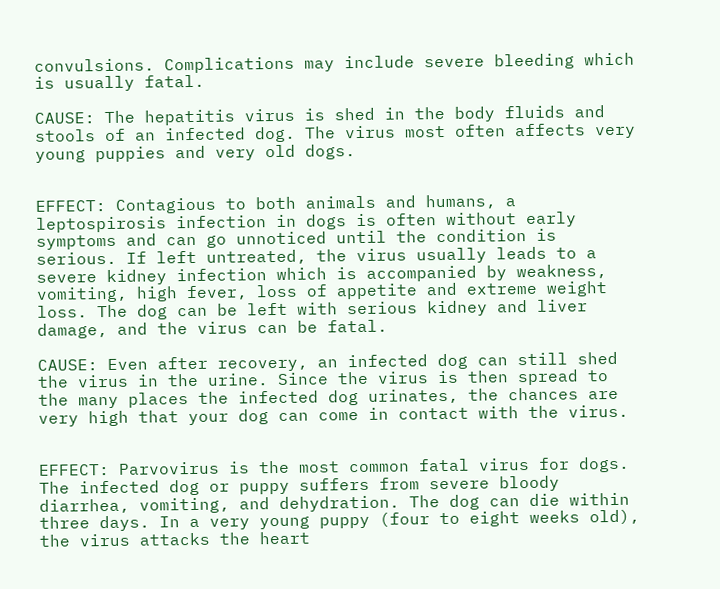convulsions. Complications may include severe bleeding which is usually fatal.

CAUSE: The hepatitis virus is shed in the body fluids and stools of an infected dog. The virus most often affects very young puppies and very old dogs.


EFFECT: Contagious to both animals and humans, a leptospirosis infection in dogs is often without early symptoms and can go unnoticed until the condition is serious. If left untreated, the virus usually leads to a severe kidney infection which is accompanied by weakness, vomiting, high fever, loss of appetite and extreme weight loss. The dog can be left with serious kidney and liver damage, and the virus can be fatal.

CAUSE: Even after recovery, an infected dog can still shed the virus in the urine. Since the virus is then spread to the many places the infected dog urinates, the chances are very high that your dog can come in contact with the virus.


EFFECT: Parvovirus is the most common fatal virus for dogs. The infected dog or puppy suffers from severe bloody diarrhea, vomiting, and dehydration. The dog can die within three days. In a very young puppy (four to eight weeks old), the virus attacks the heart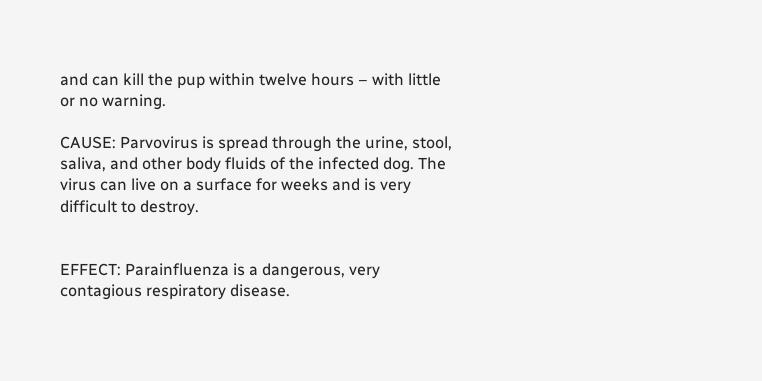and can kill the pup within twelve hours – with little or no warning.

CAUSE: Parvovirus is spread through the urine, stool, saliva, and other body fluids of the infected dog. The virus can live on a surface for weeks and is very difficult to destroy.


EFFECT: Parainfluenza is a dangerous, very contagious respiratory disease.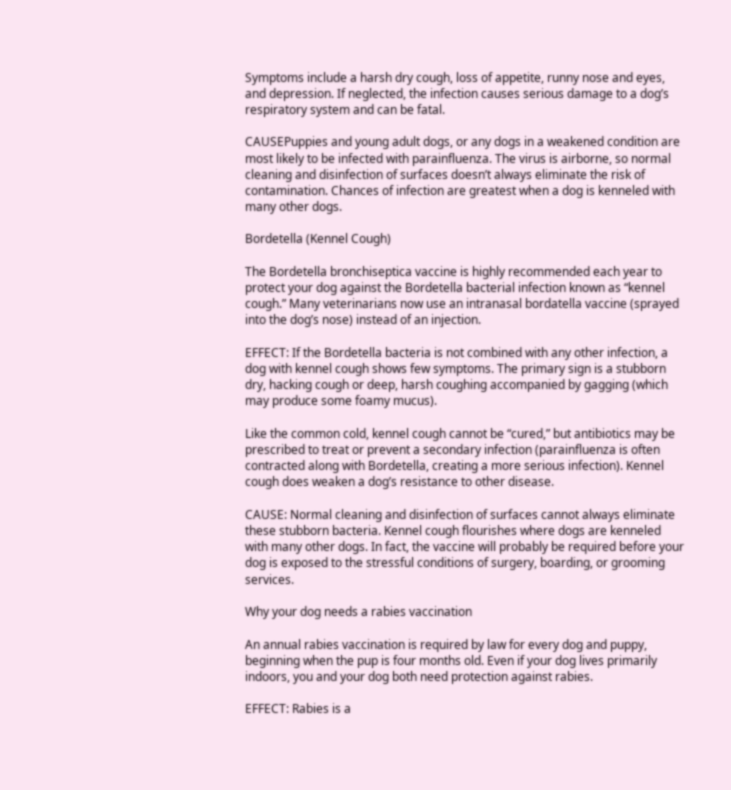Symptoms include a harsh dry cough, loss of appetite, runny nose and eyes, and depression. If neglected, the infection causes serious damage to a dog’s respiratory system and can be fatal.

CAUSEPuppies and young adult dogs, or any dogs in a weakened condition are most likely to be infected with parainfluenza. The virus is airborne, so normal cleaning and disinfection of surfaces doesn’t always eliminate the risk of contamination. Chances of infection are greatest when a dog is kenneled with many other dogs.

Bordetella (Kennel Cough)

The Bordetella bronchiseptica vaccine is highly recommended each year to protect your dog against the Bordetella bacterial infection known as “kennel cough.” Many veterinarians now use an intranasal bordatella vaccine (sprayed into the dog’s nose) instead of an injection.

EFFECT: If the Bordetella bacteria is not combined with any other infection, a dog with kennel cough shows few symptoms. The primary sign is a stubborn dry, hacking cough or deep, harsh coughing accompanied by gagging (which may produce some foamy mucus).

Like the common cold, kennel cough cannot be “cured,” but antibiotics may be prescribed to treat or prevent a secondary infection (parainfluenza is often contracted along with Bordetella, creating a more serious infection). Kennel cough does weaken a dog’s resistance to other disease.

CAUSE: Normal cleaning and disinfection of surfaces cannot always eliminate these stubborn bacteria. Kennel cough flourishes where dogs are kenneled with many other dogs. In fact, the vaccine will probably be required before your dog is exposed to the stressful conditions of surgery, boarding, or grooming services.

Why your dog needs a rabies vaccination

An annual rabies vaccination is required by law for every dog and puppy, beginning when the pup is four months old. Even if your dog lives primarily indoors, you and your dog both need protection against rabies.

EFFECT: Rabies is a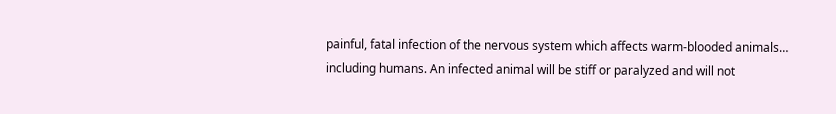painful, fatal infection of the nervous system which affects warm-blooded animals… including humans. An infected animal will be stiff or paralyzed and will not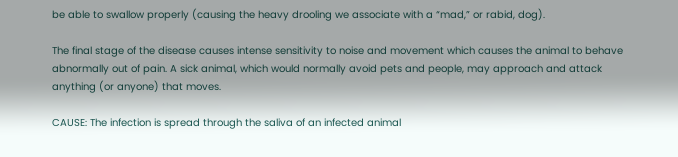be able to swallow properly (causing the heavy drooling we associate with a “mad,” or rabid, dog).

The final stage of the disease causes intense sensitivity to noise and movement which causes the animal to behave abnormally out of pain. A sick animal, which would normally avoid pets and people, may approach and attack anything (or anyone) that moves.

CAUSE: The infection is spread through the saliva of an infected animal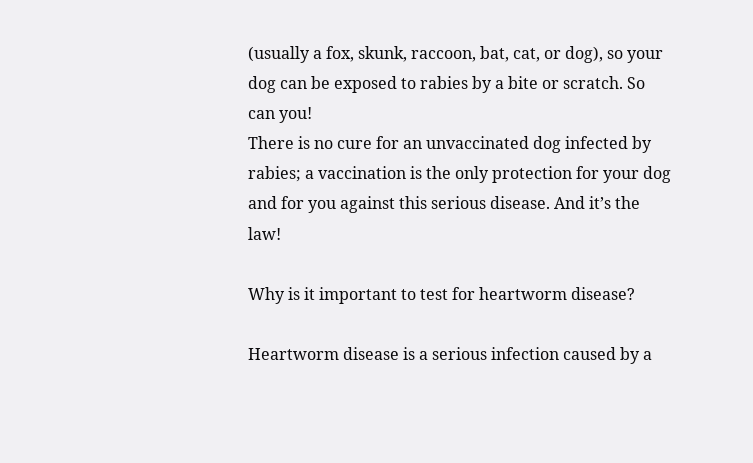(usually a fox, skunk, raccoon, bat, cat, or dog), so your dog can be exposed to rabies by a bite or scratch. So can you!
There is no cure for an unvaccinated dog infected by rabies; a vaccination is the only protection for your dog and for you against this serious disease. And it’s the law!

Why is it important to test for heartworm disease?

Heartworm disease is a serious infection caused by a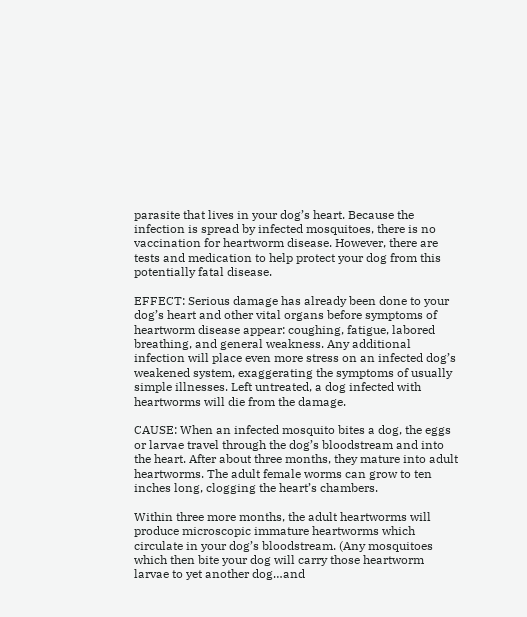parasite that lives in your dog’s heart. Because the infection is spread by infected mosquitoes, there is no vaccination for heartworm disease. However, there are tests and medication to help protect your dog from this potentially fatal disease.

EFFECT: Serious damage has already been done to your dog’s heart and other vital organs before symptoms of heartworm disease appear: coughing, fatigue, labored breathing, and general weakness. Any additional infection will place even more stress on an infected dog’s weakened system, exaggerating the symptoms of usually simple illnesses. Left untreated, a dog infected with heartworms will die from the damage.

CAUSE: When an infected mosquito bites a dog, the eggs or larvae travel through the dog’s bloodstream and into the heart. After about three months, they mature into adult heartworms. The adult female worms can grow to ten inches long, clogging the heart’s chambers.

Within three more months, the adult heartworms will produce microscopic immature heartworms which circulate in your dog’s bloodstream. (Any mosquitoes which then bite your dog will carry those heartworm larvae to yet another dog…and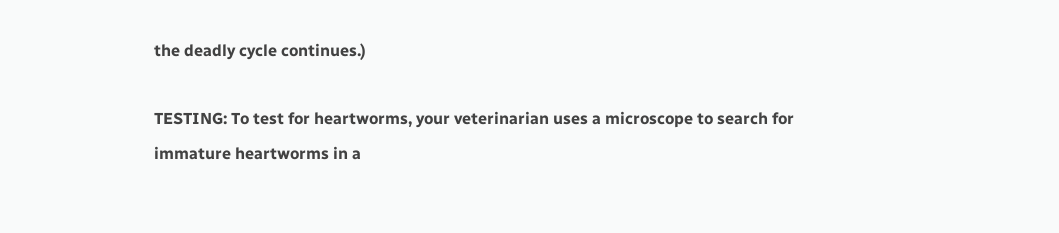the deadly cycle continues.)

TESTING: To test for heartworms, your veterinarian uses a microscope to search for immature heartworms in a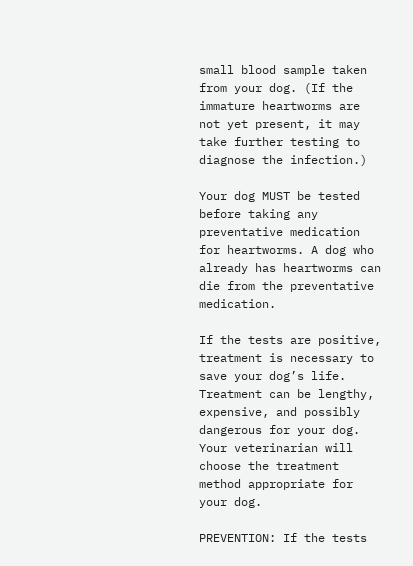small blood sample taken from your dog. (If the immature heartworms are not yet present, it may take further testing to diagnose the infection.)

Your dog MUST be tested before taking any preventative medication for heartworms. A dog who already has heartworms can die from the preventative medication.

If the tests are positive, treatment is necessary to save your dog’s life. Treatment can be lengthy, expensive, and possibly dangerous for your dog. Your veterinarian will choose the treatment method appropriate for your dog.

PREVENTION: If the tests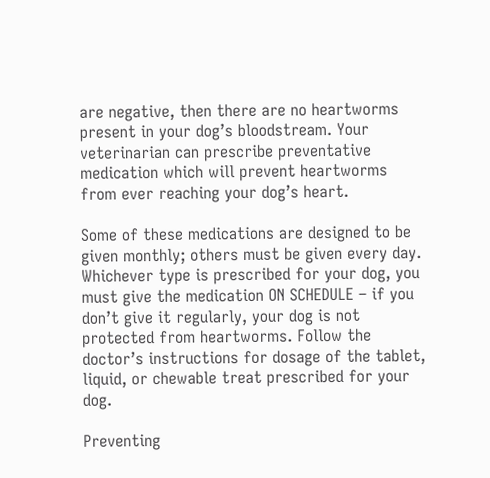are negative, then there are no heartworms present in your dog’s bloodstream. Your veterinarian can prescribe preventative medication which will prevent heartworms from ever reaching your dog’s heart.

Some of these medications are designed to be given monthly; others must be given every day. Whichever type is prescribed for your dog, you must give the medication ON SCHEDULE – if you don’t give it regularly, your dog is not protected from heartworms. Follow the doctor’s instructions for dosage of the tablet, liquid, or chewable treat prescribed for your dog.

Preventing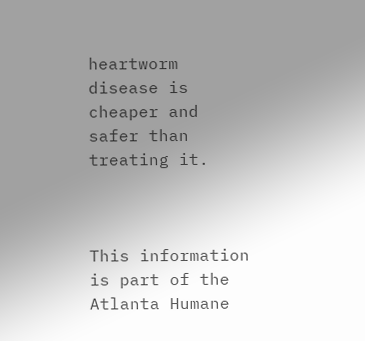heartworm disease is cheaper and safer than treating it.



This information is part of the Atlanta Humane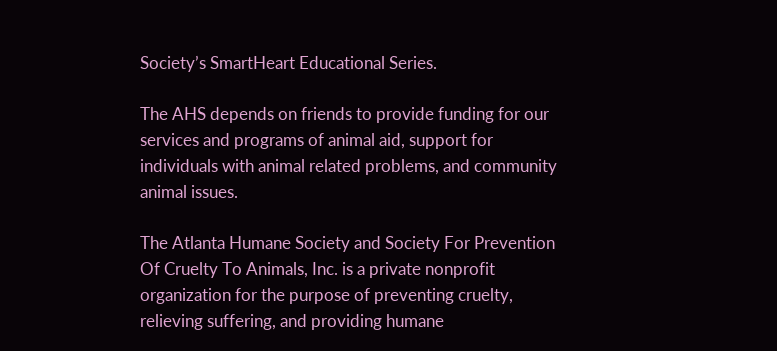Society’s SmartHeart Educational Series.

The AHS depends on friends to provide funding for our services and programs of animal aid, support for individuals with animal related problems, and community animal issues.

The Atlanta Humane Society and Society For Prevention Of Cruelty To Animals, Inc. is a private nonprofit organization for the purpose of preventing cruelty, relieving suffering, and providing humane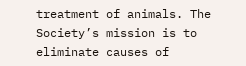treatment of animals. The Society’s mission is to eliminate causes of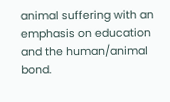animal suffering with an emphasis on education and the human/animal bond.